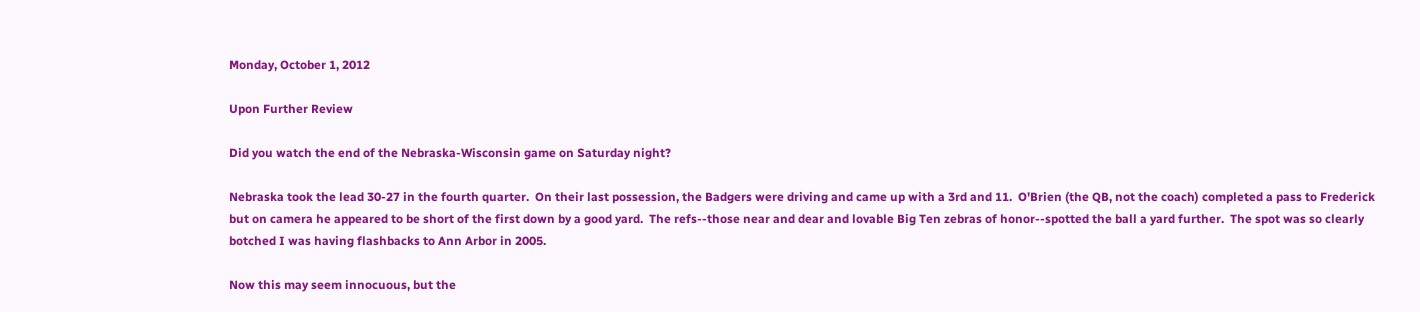Monday, October 1, 2012

Upon Further Review

Did you watch the end of the Nebraska-Wisconsin game on Saturday night?

Nebraska took the lead 30-27 in the fourth quarter.  On their last possession, the Badgers were driving and came up with a 3rd and 11.  O'Brien (the QB, not the coach) completed a pass to Frederick but on camera he appeared to be short of the first down by a good yard.  The refs--those near and dear and lovable Big Ten zebras of honor--spotted the ball a yard further.  The spot was so clearly botched I was having flashbacks to Ann Arbor in 2005.

Now this may seem innocuous, but the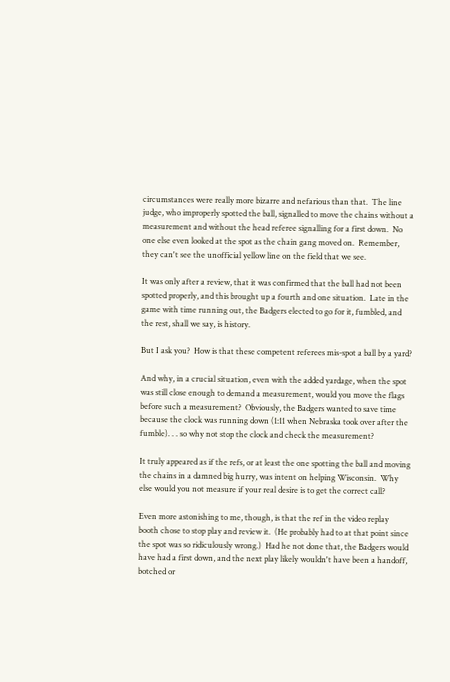circumstances were really more bizarre and nefarious than that.  The line judge, who improperly spotted the ball, signalled to move the chains without a measurement and without the head referee signalling for a first down.  No one else even looked at the spot as the chain gang moved on.  Remember, they can't see the unofficial yellow line on the field that we see.

It was only after a review, that it was confirmed that the ball had not been spotted properly, and this brought up a fourth and one situation.  Late in the game with time running out, the Badgers elected to go for it, fumbled, and the rest, shall we say, is history.

But I ask you?  How is that these competent referees mis-spot a ball by a yard?

And why, in a crucial situation, even with the added yardage, when the spot was still close enough to demand a measurement, would you move the flags before such a measurement?  Obviously, the Badgers wanted to save time because the clock was running down (1:11 when Nebraska took over after the fumble). . . so why not stop the clock and check the measurement?

It truly appeared as if the refs, or at least the one spotting the ball and moving the chains in a damned big hurry, was intent on helping Wisconsin.  Why else would you not measure if your real desire is to get the correct call?

Even more astonishing to me, though, is that the ref in the video replay booth chose to stop play and review it.  (He probably had to at that point since the spot was so ridiculously wrong.)  Had he not done that, the Badgers would have had a first down, and the next play likely wouldn't have been a handoff, botched or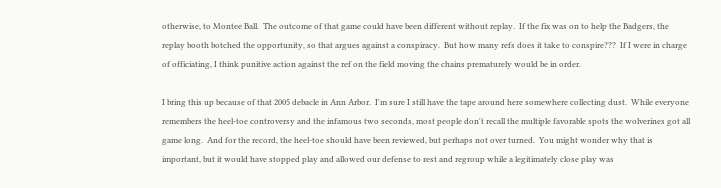otherwise, to Montee Ball.  The outcome of that game could have been different without replay.  If the fix was on to help the Badgers, the replay booth botched the opportunity, so that argues against a conspiracy.  But how many refs does it take to conspire???  If I were in charge of officiating, I think punitive action against the ref on the field moving the chains prematurely would be in order.

I bring this up because of that 2005 debacle in Ann Arbor.  I'm sure I still have the tape around here somewhere collecting dust.  While everyone remembers the heel-toe controversy and the infamous two seconds, most people don't recall the multiple favorable spots the wolverines got all game long.  And for the record, the heel-toe should have been reviewed, but perhaps not over turned.  You might wonder why that is important, but it would have stopped play and allowed our defense to rest and regroup while a legitimately close play was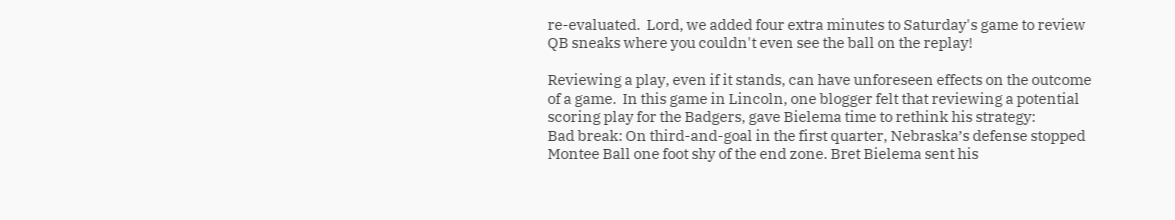re-evaluated.  Lord, we added four extra minutes to Saturday's game to review QB sneaks where you couldn't even see the ball on the replay!

Reviewing a play, even if it stands, can have unforeseen effects on the outcome of a game.  In this game in Lincoln, one blogger felt that reviewing a potential scoring play for the Badgers, gave Bielema time to rethink his strategy:
Bad break: On third-and-goal in the first quarter, Nebraska’s defense stopped Montee Ball one foot shy of the end zone. Bret Bielema sent his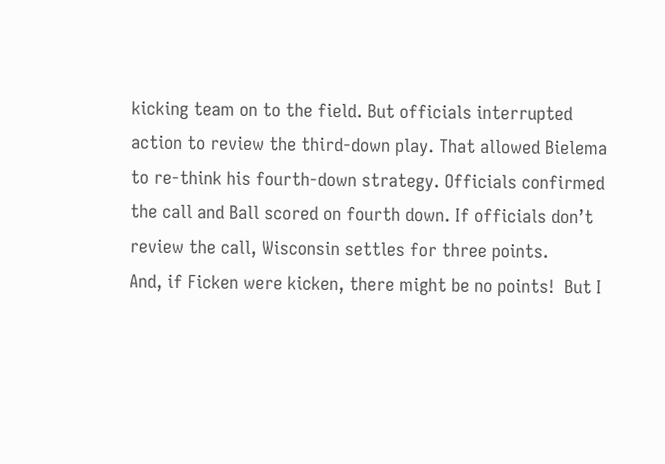kicking team on to the field. But officials interrupted action to review the third-down play. That allowed Bielema to re-think his fourth-down strategy. Officials confirmed the call and Ball scored on fourth down. If officials don’t review the call, Wisconsin settles for three points.
And, if Ficken were kicken, there might be no points!  But I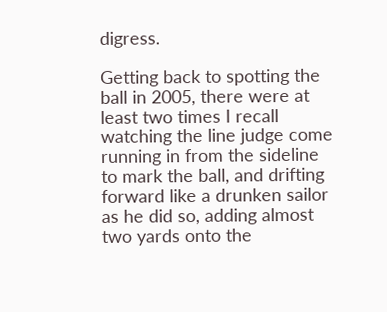digress.

Getting back to spotting the ball in 2005, there were at least two times I recall watching the line judge come running in from the sideline to mark the ball, and drifting forward like a drunken sailor as he did so, adding almost two yards onto the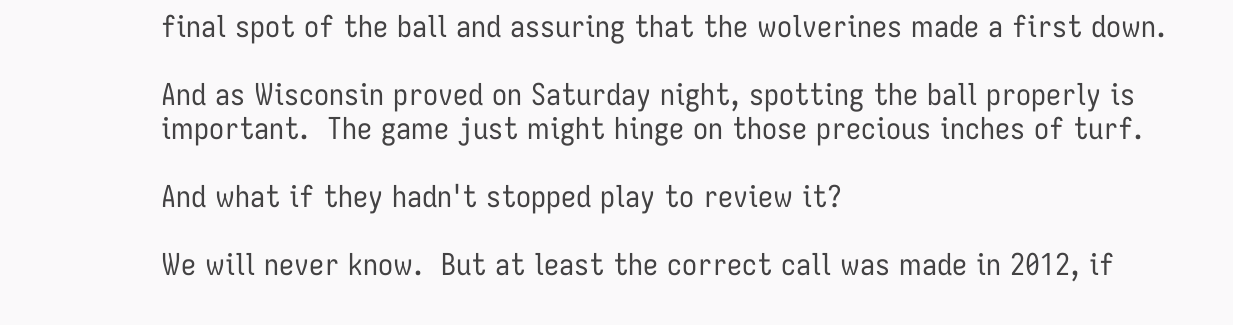final spot of the ball and assuring that the wolverines made a first down.

And as Wisconsin proved on Saturday night, spotting the ball properly is important.  The game just might hinge on those precious inches of turf.

And what if they hadn't stopped play to review it?

We will never know.  But at least the correct call was made in 2012, if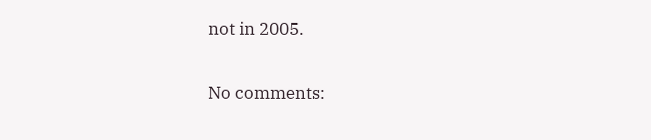not in 2005.

No comments: